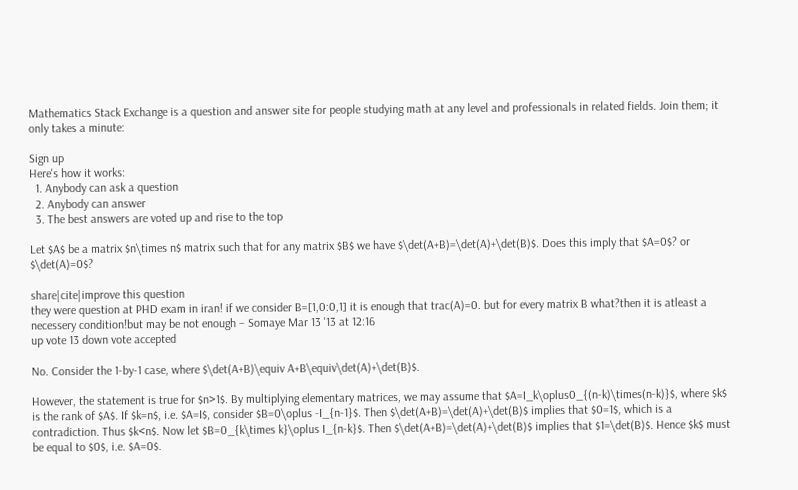Mathematics Stack Exchange is a question and answer site for people studying math at any level and professionals in related fields. Join them; it only takes a minute:

Sign up
Here's how it works:
  1. Anybody can ask a question
  2. Anybody can answer
  3. The best answers are voted up and rise to the top

Let $A$ be a matrix $n\times n$ matrix such that for any matrix $B$ we have $\det(A+B)=\det(A)+\det(B)$. Does this imply that $A=0$? or $\det(A)=0$?

share|cite|improve this question
they were question at PHD exam in iran! if we consider B=[1,0:0,1] it is enough that trac(A)=0. but for every matrix B what?then it is atleast a necessery condition!but may be not enough – Somaye Mar 13 '13 at 12:16
up vote 13 down vote accepted

No. Consider the 1-by-1 case, where $\det(A+B)\equiv A+B\equiv\det(A)+\det(B)$.

However, the statement is true for $n>1$. By multiplying elementary matrices, we may assume that $A=I_k\oplus0_{(n-k)\times(n-k)}$, where $k$ is the rank of $A$. If $k=n$, i.e. $A=I$, consider $B=0\oplus -I_{n-1}$. Then $\det(A+B)=\det(A)+\det(B)$ implies that $0=1$, which is a contradiction. Thus $k<n$. Now let $B=0_{k\times k}\oplus I_{n-k}$. Then $\det(A+B)=\det(A)+\det(B)$ implies that $1=\det(B)$. Hence $k$ must be equal to $0$, i.e. $A=0$.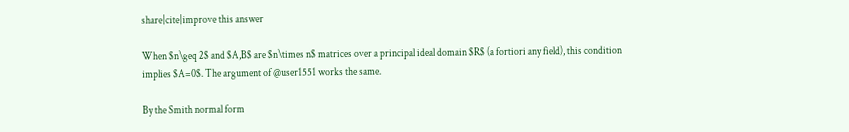share|cite|improve this answer

When $n\geq 2$ and $A,B$ are $n\times n$ matrices over a principal ideal domain $R$ (a fortiori any field), this condition implies $A=0$. The argument of @user1551 works the same.

By the Smith normal form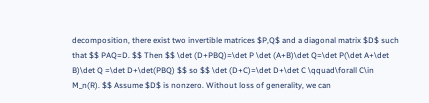decomposition, there exist two invertible matrices $P,Q$ and a diagonal matrix $D$ such that $$ PAQ=D. $$ Then $$ \det (D+PBQ)=\det P \det (A+B)\det Q=\det P(\det A+\det B)\det Q =\det D+\det(PBQ) $$ so $$ \det (D+C)=\det D+\det C \qquad\forall C\in M_n(R). $$ Assume $D$ is nonzero. Without loss of generality, we can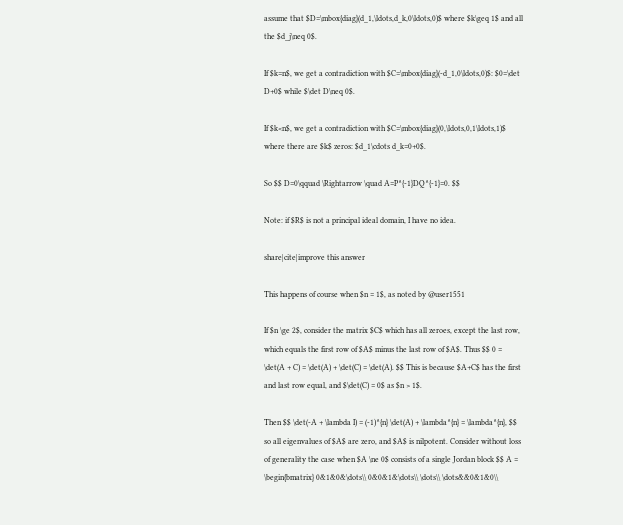assume that $D=\mbox{diag}(d_1,\ldots,d_k,0\ldots,0)$ where $k\geq 1$ and all the $d_j\neq 0$.

If $k=n$, we get a contradiction with $C=\mbox{diag}(-d_1,0\ldots,0)$: $0=\det D+0$ while $\det D\neq 0$.

If $k<n$, we get a contradiction with $C=\mbox{diag}(0,\ldots,0,1\ldots,1)$ where there are $k$ zeros: $d_1\cdots d_k=0+0$.

So $$ D=0\qquad \Rightarrow \quad A=P^{-1}DQ^{-1}=0. $$

Note: if $R$ is not a principal ideal domain, I have no idea.

share|cite|improve this answer

This happens of course when $n = 1$, as noted by @user1551

If $n \ge 2$, consider the matrix $C$ which has all zeroes, except the last row, which equals the first row of $A$ minus the last row of $A$. Thus $$ 0 = \det(A + C) = \det(A) + \det(C) = \det(A). $$ This is because $A+C$ has the first and last row equal, and $\det(C) = 0$ as $n > 1$.

Then $$ \det(-A + \lambda I) = (-1)^{n} \det(A) + \lambda^{n} = \lambda^{n}, $$ so all eigenvalues of $A$ are zero, and $A$ is nilpotent. Consider without loss of generality the case when $A \ne 0$ consists of a single Jordan block $$ A = \begin{bmatrix} 0&1&0&\dots\\ 0&0&1&\dots\\ \dots\\ \dots&&0&1&0\\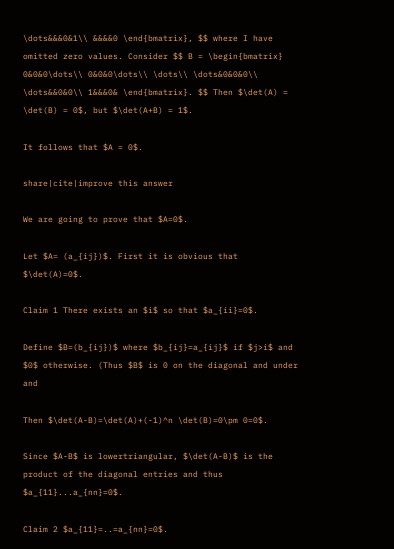\dots&&&0&1\\ &&&&0 \end{bmatrix}, $$ where I have omitted zero values. Consider $$ B = \begin{bmatrix} 0&0&0\dots\\ 0&0&0\dots\\ \dots\\ \dots&0&0&0\\ \dots&&0&0\\ 1&&&0& \end{bmatrix}. $$ Then $\det(A) = \det(B) = 0$, but $\det(A+B) = 1$.

It follows that $A = 0$.

share|cite|improve this answer

We are going to prove that $A=0$.

Let $A= (a_{ij})$. First it is obvious that $\det(A)=0$.

Claim 1 There exists an $i$ so that $a_{ii}=0$.

Define $B=(b_{ij})$ where $b_{ij}=a_{ij}$ if $j>i$ and $0$ otherwise. (Thus $B$ is 0 on the diagonal and under and

Then $\det(A-B)=\det(A)+(-1)^n \det(B)=0\pm 0=0$.

Since $A-B$ is lowertriangular, $\det(A-B)$ is the product of the diagonal entries and thus $a_{11}...a_{nn}=0$.

Claim 2 $a_{11}=..=a_{nn}=0$.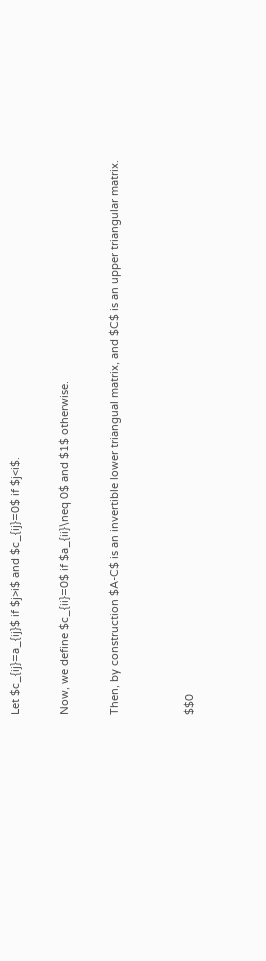Let $c_{ij}=a_{ij}$ if $j>i$ and $c_{ij}=0$ if $j<i$.

Now, we define $c_{ii}=0$ if $a_{ii}\neq 0$ and $1$ otherwise.

Then, by construction $A-C$ is an invertible lower triangual matrix, and $C$ is an upper triangular matrix.


$$0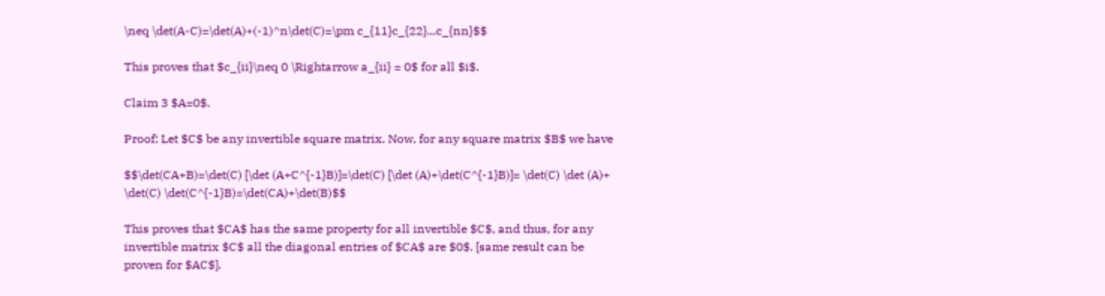\neq \det(A-C)=\det(A)+(-1)^n\det(C)=\pm c_{11}c_{22}...c_{nn}$$

This proves that $c_{ii}\neq 0 \Rightarrow a_{ii} = 0$ for all $i$.

Claim 3 $A=0$.

Proof: Let $C$ be any invertible square matrix. Now, for any square matrix $B$ we have

$$\det(CA+B)=\det(C) [\det (A+C^{-1}B)]=\det(C) [\det (A)+\det(C^{-1}B)]= \det(C) \det (A)+ \det(C) \det(C^{-1}B)=\det(CA)+\det(B)$$

This proves that $CA$ has the same property for all invertible $C$, and thus, for any invertible matrix $C$ all the diagonal entries of $CA$ are $0$. [same result can be proven for $AC$].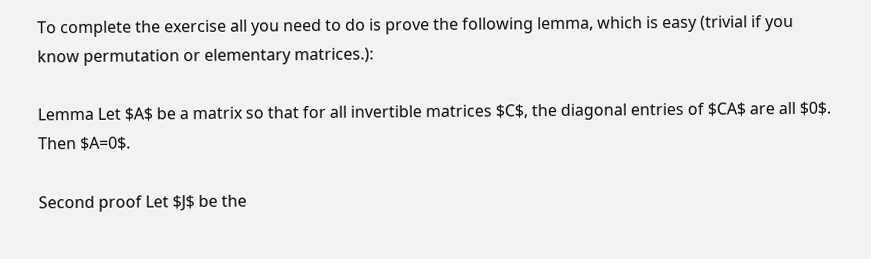To complete the exercise all you need to do is prove the following lemma, which is easy (trivial if you know permutation or elementary matrices.):

Lemma Let $A$ be a matrix so that for all invertible matrices $C$, the diagonal entries of $CA$ are all $0$. Then $A=0$.

Second proof Let $J$ be the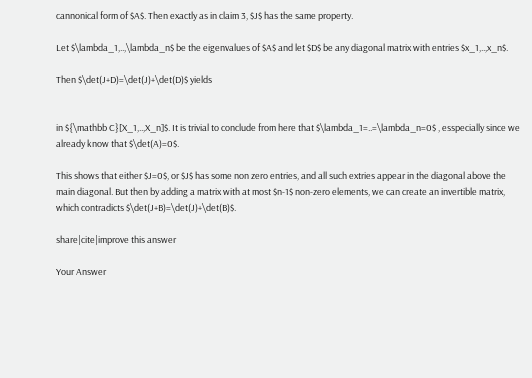cannonical form of $A$. Then exactly as in claim 3, $J$ has the same property.

Let $\lambda_1,..,\lambda_n$ be the eigenvalues of $A$ and let $D$ be any diagonal matrix with entries $x_1,..,x_n$.

Then $\det(J+D)=\det(J)+\det(D)$ yields


in ${\mathbb C}[X_1,..,X_n]$. It is trivial to conclude from here that $\lambda_1=..=\lambda_n=0$ , esspecially since we already know that $\det(A)=0$.

This shows that either $J=0$, or $J$ has some non zero entries, and all such extries appear in the diagonal above the main diagonal. But then by adding a matrix with at most $n-1$ non-zero elements, we can create an invertible matrix, which contradicts $\det(J+B)=\det(J)+\det(B)$.

share|cite|improve this answer

Your Answer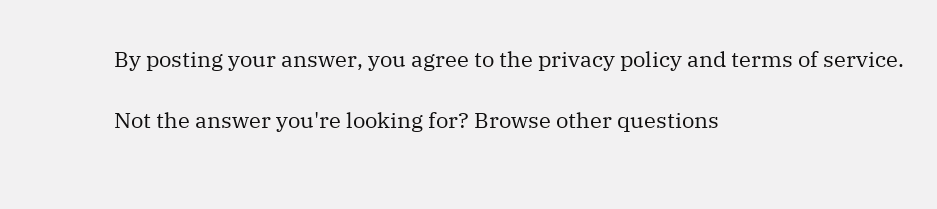By posting your answer, you agree to the privacy policy and terms of service.

Not the answer you're looking for? Browse other questions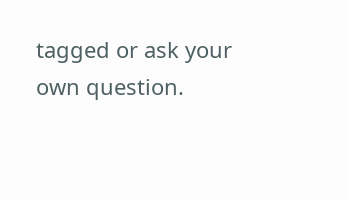tagged or ask your own question.